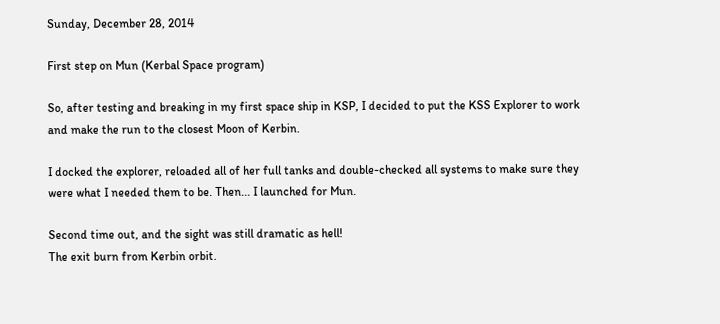Sunday, December 28, 2014

First step on Mun (Kerbal Space program)

So, after testing and breaking in my first space ship in KSP, I decided to put the KSS Explorer to work and make the run to the closest Moon of Kerbin.

I docked the explorer, reloaded all of her full tanks and double-checked all systems to make sure they were what I needed them to be. Then... I launched for Mun.

Second time out, and the sight was still dramatic as hell!
The exit burn from Kerbin orbit.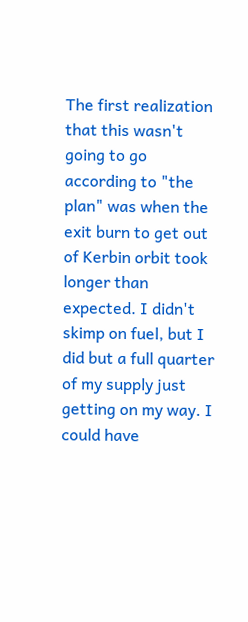The first realization that this wasn't going to go according to "the plan" was when the exit burn to get out of Kerbin orbit took longer than expected. I didn't skimp on fuel, but I did but a full quarter of my supply just getting on my way. I could have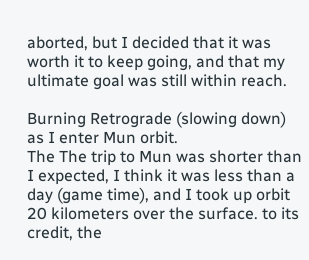aborted, but I decided that it was worth it to keep going, and that my ultimate goal was still within reach.

Burning Retrograde (slowing down) as I enter Mun orbit.
The The trip to Mun was shorter than I expected, I think it was less than a day (game time), and I took up orbit 20 kilometers over the surface. to its credit, the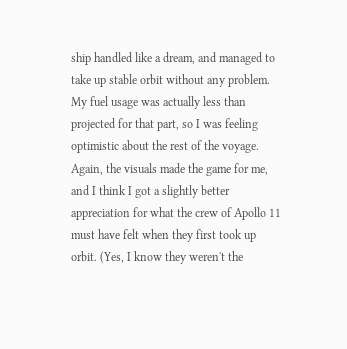ship handled like a dream, and managed to take up stable orbit without any problem. My fuel usage was actually less than projected for that part, so I was feeling optimistic about the rest of the voyage. Again, the visuals made the game for me, and I think I got a slightly better appreciation for what the crew of Apollo 11 must have felt when they first took up orbit. (Yes, I know they weren't the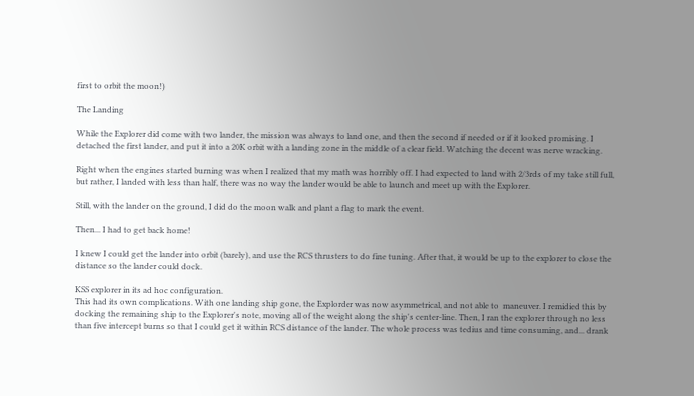first to orbit the moon!)

The Landing

While the Explorer did come with two lander, the mission was always to land one, and then the second if needed or if it looked promising. I detached the first lander, and put it into a 20K orbit with a landing zone in the middle of a clear field. Watching the decent was nerve wracking.

Right when the engines started burning was when I realized that my math was horribly off. I had expected to land with 2/3rds of my take still full, but rather, I landed with less than half, there was no way the lander would be able to launch and meet up with the Explorer.

Still, with the lander on the ground, I did do the moon walk and plant a flag to mark the event.

Then... I had to get back home!

I knew I could get the lander into orbit (barely), and use the RCS thrusters to do fine tuning. After that, it would be up to the explorer to close the distance so the lander could dock.

KSS explorer in its ad hoc configuration.
This had its own complications. With one landing ship gone, the Explorder was now asymmetrical, and not able to  maneuver. I remidied this by docking the remaining ship to the Explorer's note, moving all of the weight along the ship's center-line. Then, I ran the explorer through no less than five intercept burns so that I could get it within RCS distance of the lander. The whole process was tedius and time consuming, and... drank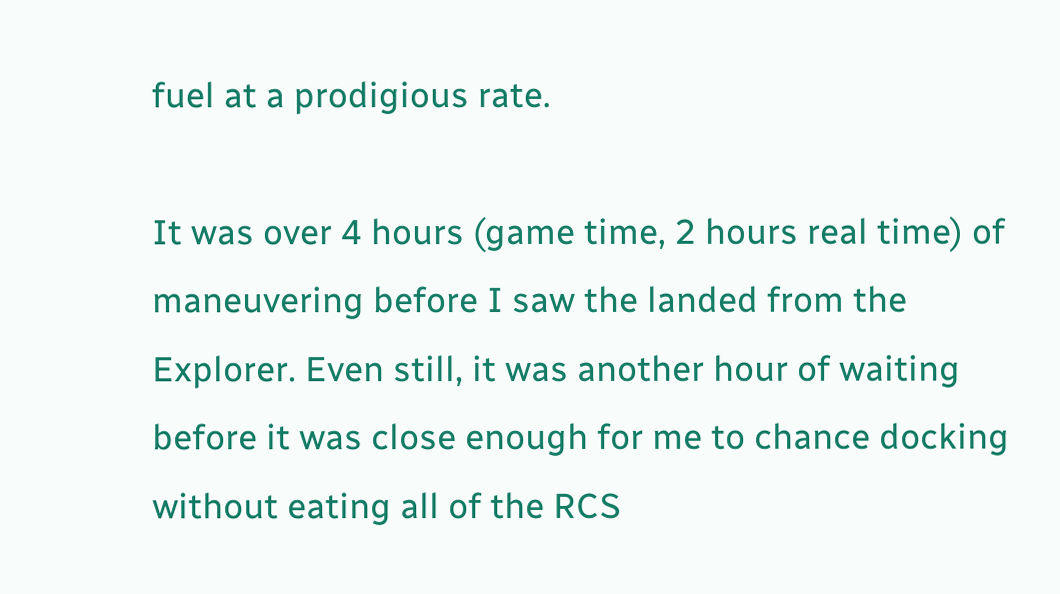fuel at a prodigious rate.

It was over 4 hours (game time, 2 hours real time) of maneuvering before I saw the landed from the Explorer. Even still, it was another hour of waiting before it was close enough for me to chance docking without eating all of the RCS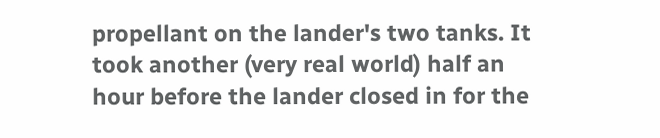propellant on the lander's two tanks. It took another (very real world) half an hour before the lander closed in for the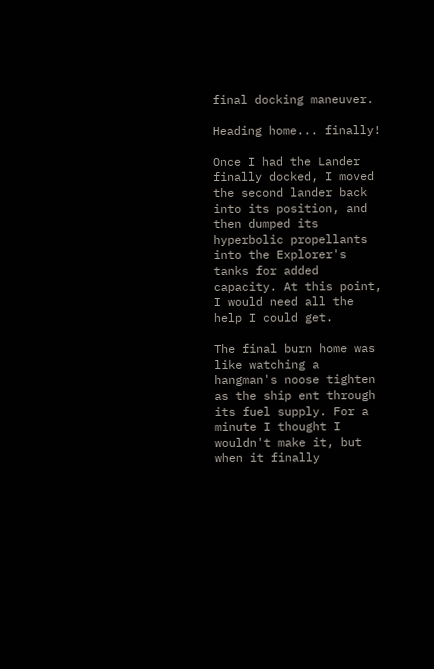final docking maneuver.

Heading home... finally!

Once I had the Lander finally docked, I moved the second lander back into its position, and then dumped its hyperbolic propellants into the Explorer's tanks for added capacity. At this point, I would need all the help I could get.

The final burn home was like watching a hangman's noose tighten as the ship ent through its fuel supply. For a minute I thought I wouldn't make it, but when it finally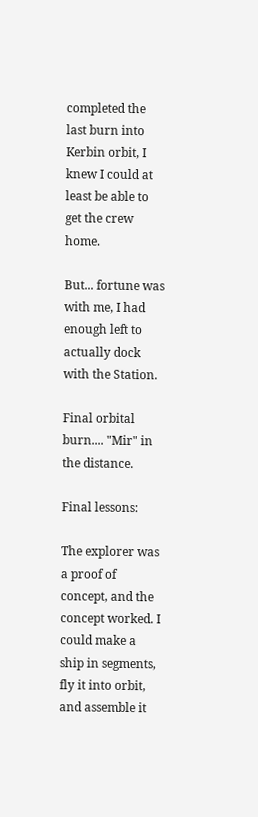completed the last burn into Kerbin orbit, I knew I could at least be able to get the crew home.

But... fortune was with me, I had enough left to actually dock with the Station.

Final orbital burn.... "Mir" in the distance.

Final lessons:

The explorer was a proof of concept, and the concept worked. I could make a ship in segments, fly it into orbit, and assemble it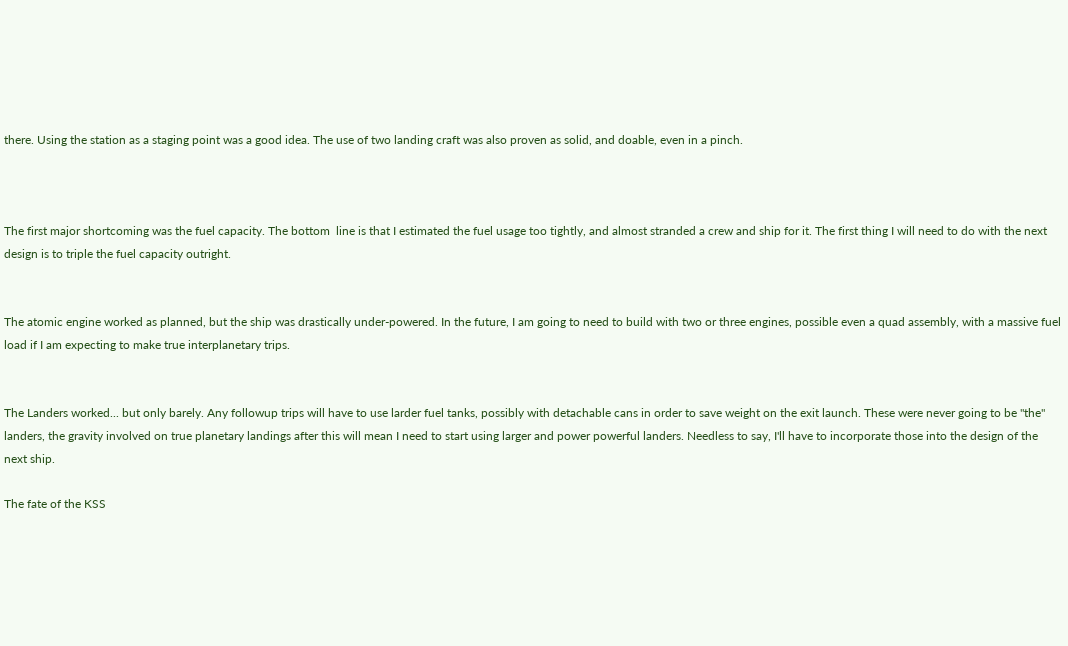there. Using the station as a staging point was a good idea. The use of two landing craft was also proven as solid, and doable, even in a pinch.



The first major shortcoming was the fuel capacity. The bottom  line is that I estimated the fuel usage too tightly, and almost stranded a crew and ship for it. The first thing I will need to do with the next design is to triple the fuel capacity outright.


The atomic engine worked as planned, but the ship was drastically under-powered. In the future, I am going to need to build with two or three engines, possible even a quad assembly, with a massive fuel load if I am expecting to make true interplanetary trips.


The Landers worked... but only barely. Any followup trips will have to use larder fuel tanks, possibly with detachable cans in order to save weight on the exit launch. These were never going to be "the" landers, the gravity involved on true planetary landings after this will mean I need to start using larger and power powerful landers. Needless to say, I'll have to incorporate those into the design of the next ship.

The fate of the KSS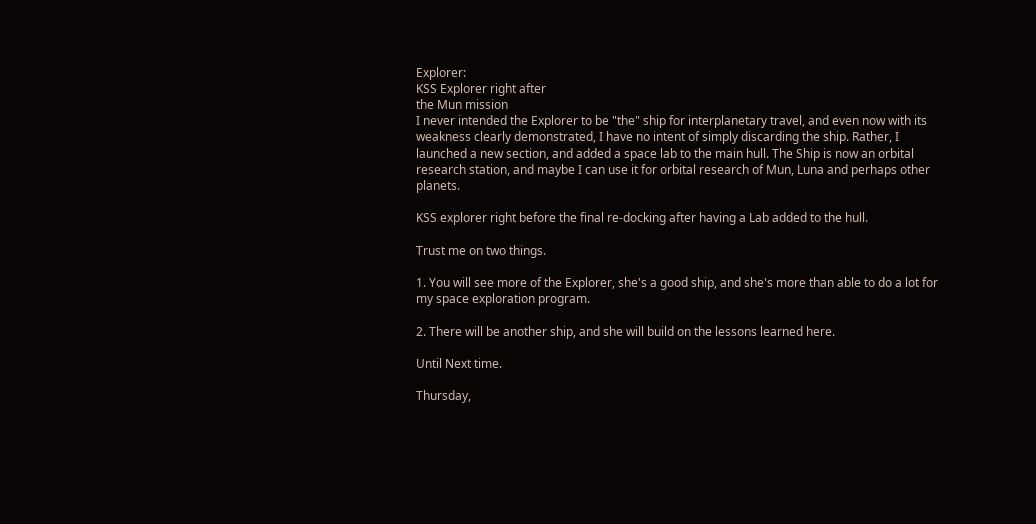Explorer:
KSS Explorer right after
the Mun mission
I never intended the Explorer to be "the" ship for interplanetary travel, and even now with its weakness clearly demonstrated, I have no intent of simply discarding the ship. Rather, I launched a new section, and added a space lab to the main hull. The Ship is now an orbital research station, and maybe I can use it for orbital research of Mun, Luna and perhaps other planets.

KSS explorer right before the final re-docking after having a Lab added to the hull.

Trust me on two things.

1. You will see more of the Explorer, she's a good ship, and she's more than able to do a lot for my space exploration program.

2. There will be another ship, and she will build on the lessons learned here.

Until Next time.

Thursday,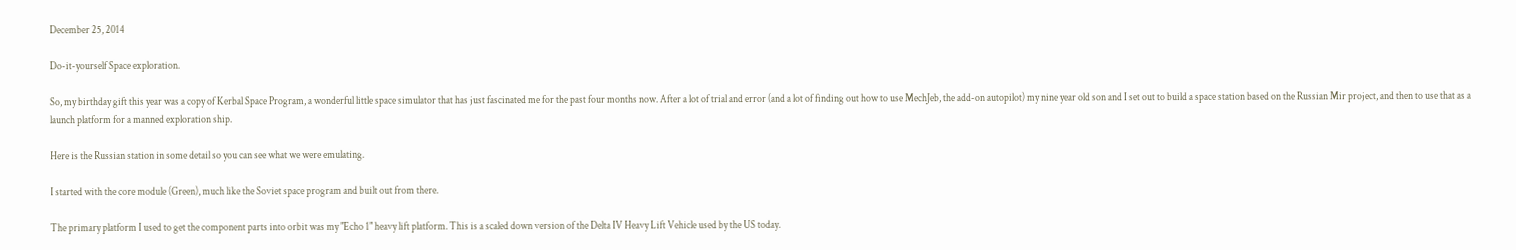December 25, 2014

Do-it-yourself Space exploration.

So, my birthday gift this year was a copy of Kerbal Space Program, a wonderful little space simulator that has just fascinated me for the past four months now. After a lot of trial and error (and a lot of finding out how to use MechJeb, the add-on autopilot) my nine year old son and I set out to build a space station based on the Russian Mir project, and then to use that as a launch platform for a manned exploration ship.

Here is the Russian station in some detail so you can see what we were emulating.

I started with the core module (Green), much like the Soviet space program and built out from there.

The primary platform I used to get the component parts into orbit was my "Echo 1" heavy lift platform. This is a scaled down version of the Delta IV Heavy Lift Vehicle used by the US today.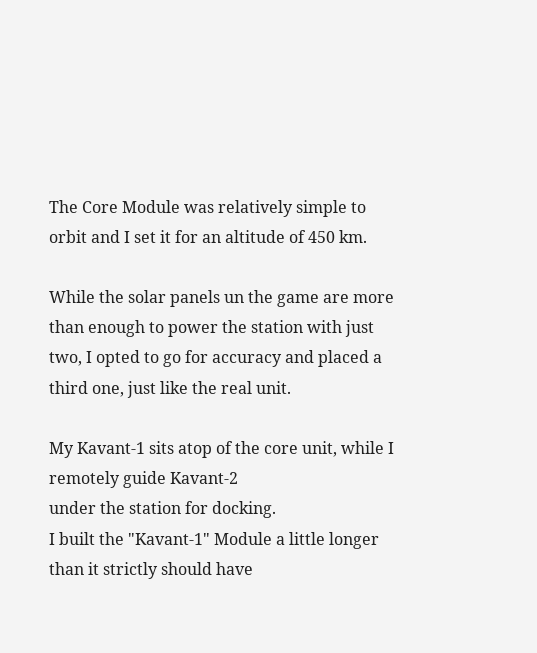The Core Module was relatively simple to orbit and I set it for an altitude of 450 km.

While the solar panels un the game are more than enough to power the station with just two, I opted to go for accuracy and placed a third one, just like the real unit.

My Kavant-1 sits atop of the core unit, while I remotely guide Kavant-2
under the station for docking.
I built the "Kavant-1" Module a little longer than it strictly should have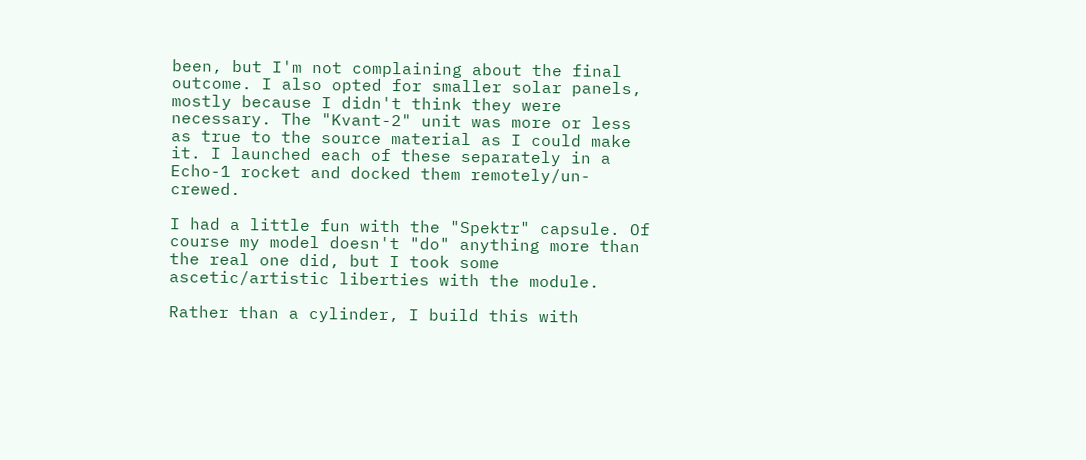been, but I'm not complaining about the final outcome. I also opted for smaller solar panels, mostly because I didn't think they were necessary. The "Kvant-2" unit was more or less as true to the source material as I could make it. I launched each of these separately in a Echo-1 rocket and docked them remotely/un-crewed.

I had a little fun with the "Spektr" capsule. Of course my model doesn't "do" anything more than the real one did, but I took some ascetic/artistic liberties with the module.

Rather than a cylinder, I build this with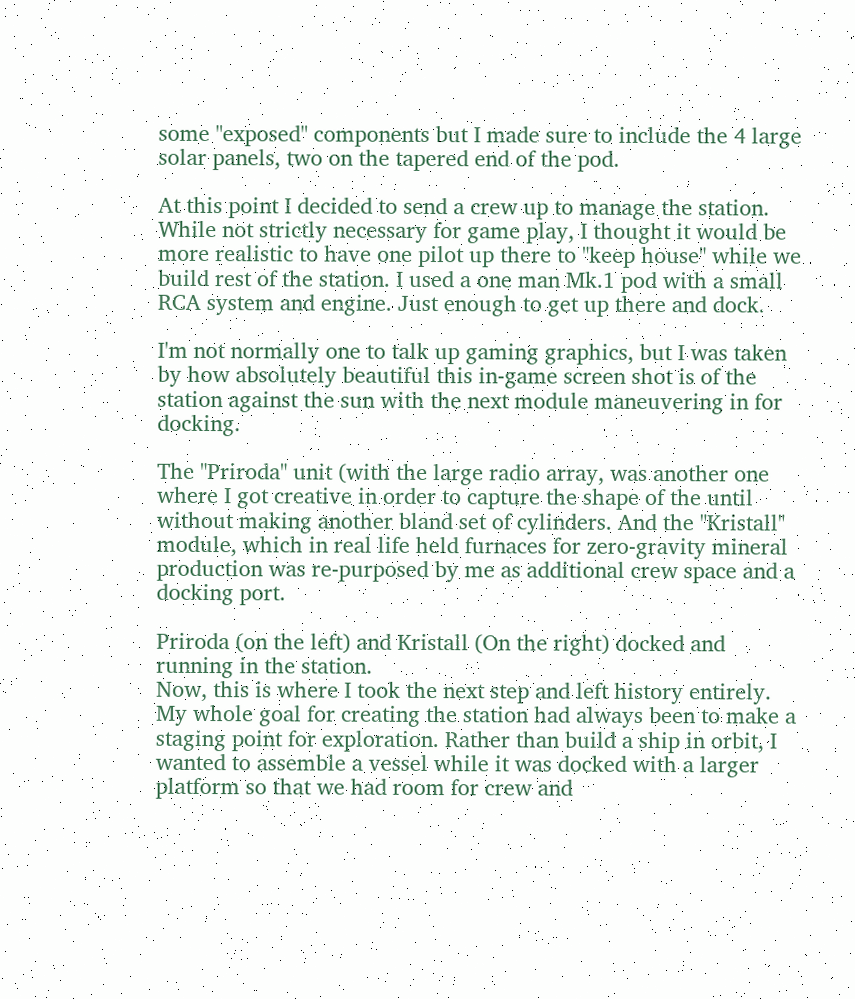some "exposed" components but I made sure to include the 4 large solar panels, two on the tapered end of the pod.

At this point I decided to send a crew up to manage the station. While not strictly necessary for game play, I thought it would be more realistic to have one pilot up there to "keep house" while we build rest of the station. I used a one man Mk.1 pod with a small RCA system and engine. Just enough to get up there and dock.

I'm not normally one to talk up gaming graphics, but I was taken by how absolutely beautiful this in-game screen shot is of the station against the sun with the next module maneuvering in for docking.

The "Priroda" unit (with the large radio array, was another one where I got creative in order to capture the shape of the until without making another bland set of cylinders. And the "Kristall" module, which in real life held furnaces for zero-gravity mineral production was re-purposed by me as additional crew space and a docking port.

Priroda (on the left) and Kristall (On the right) docked and running in the station.
Now, this is where I took the next step and left history entirely. My whole goal for creating the station had always been to make a staging point for exploration. Rather than build a ship in orbit, I wanted to assemble a vessel while it was docked with a larger platform so that we had room for crew and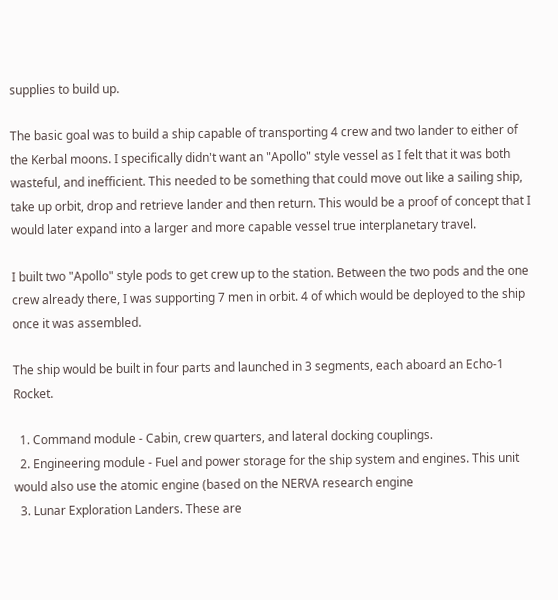supplies to build up.

The basic goal was to build a ship capable of transporting 4 crew and two lander to either of the Kerbal moons. I specifically didn't want an "Apollo" style vessel as I felt that it was both wasteful, and inefficient. This needed to be something that could move out like a sailing ship, take up orbit, drop and retrieve lander and then return. This would be a proof of concept that I would later expand into a larger and more capable vessel true interplanetary travel.

I built two "Apollo" style pods to get crew up to the station. Between the two pods and the one crew already there, I was supporting 7 men in orbit. 4 of which would be deployed to the ship once it was assembled.

The ship would be built in four parts and launched in 3 segments, each aboard an Echo-1 Rocket.

  1. Command module - Cabin, crew quarters, and lateral docking couplings.
  2. Engineering module - Fuel and power storage for the ship system and engines. This unit would also use the atomic engine (based on the NERVA research engine
  3. Lunar Exploration Landers. These are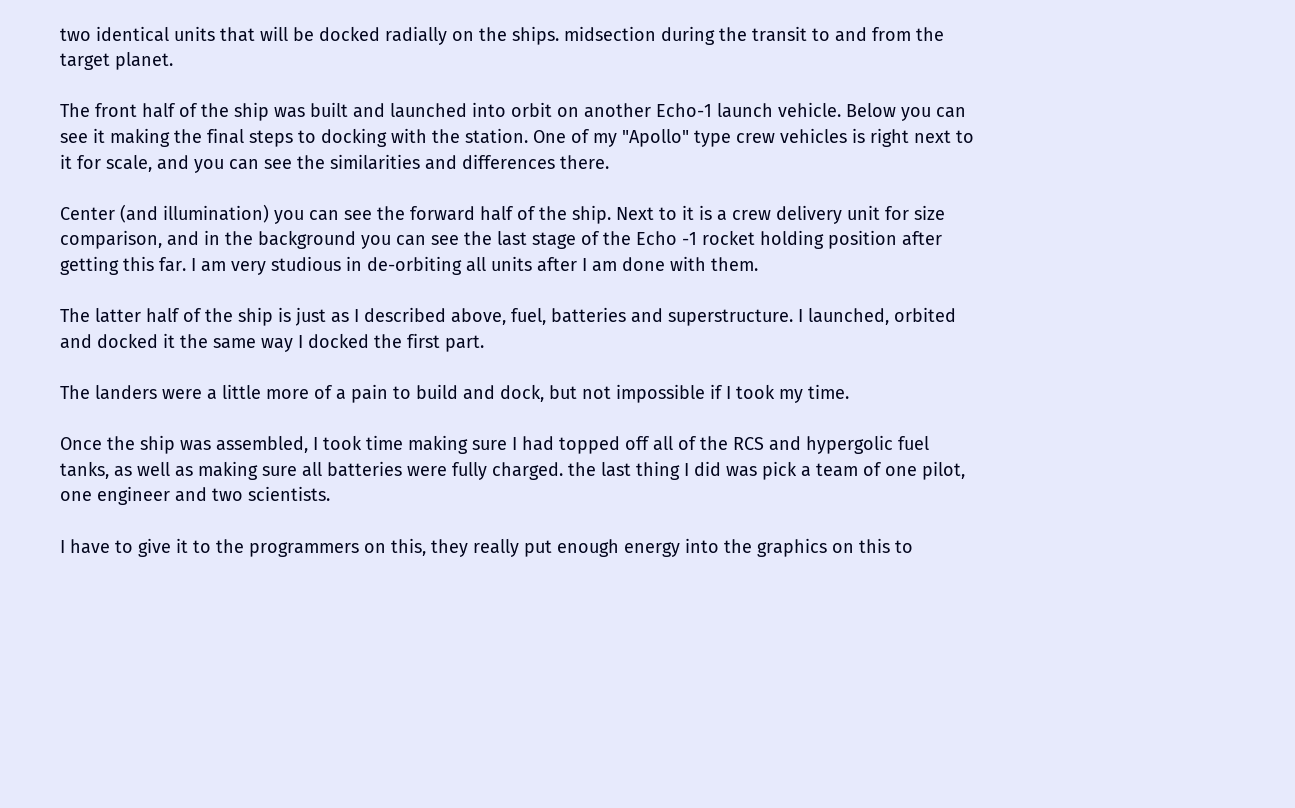two identical units that will be docked radially on the ships. midsection during the transit to and from the target planet.

The front half of the ship was built and launched into orbit on another Echo-1 launch vehicle. Below you can see it making the final steps to docking with the station. One of my "Apollo" type crew vehicles is right next to it for scale, and you can see the similarities and differences there.

Center (and illumination) you can see the forward half of the ship. Next to it is a crew delivery unit for size comparison, and in the background you can see the last stage of the Echo -1 rocket holding position after getting this far. I am very studious in de-orbiting all units after I am done with them.

The latter half of the ship is just as I described above, fuel, batteries and superstructure. I launched, orbited and docked it the same way I docked the first part.

The landers were a little more of a pain to build and dock, but not impossible if I took my time.

Once the ship was assembled, I took time making sure I had topped off all of the RCS and hypergolic fuel tanks, as well as making sure all batteries were fully charged. the last thing I did was pick a team of one pilot, one engineer and two scientists.

I have to give it to the programmers on this, they really put enough energy into the graphics on this to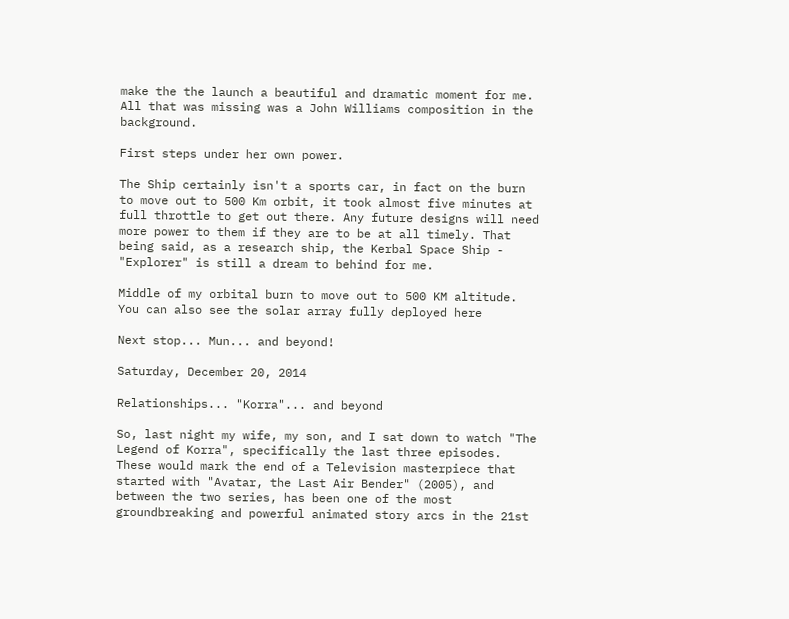make the the launch a beautiful and dramatic moment for me. All that was missing was a John Williams composition in the background.

First steps under her own power.

The Ship certainly isn't a sports car, in fact on the burn to move out to 500 Km orbit, it took almost five minutes at full throttle to get out there. Any future designs will need more power to them if they are to be at all timely. That being said, as a research ship, the Kerbal Space Ship - "Explorer" is still a dream to behind for me.

Middle of my orbital burn to move out to 500 KM altitude. You can also see the solar array fully deployed here

Next stop... Mun... and beyond!

Saturday, December 20, 2014

Relationships... "Korra"... and beyond

So, last night my wife, my son, and I sat down to watch "The Legend of Korra", specifically the last three episodes. These would mark the end of a Television masterpiece that started with "Avatar, the Last Air Bender" (2005), and between the two series, has been one of the most groundbreaking and powerful animated story arcs in the 21st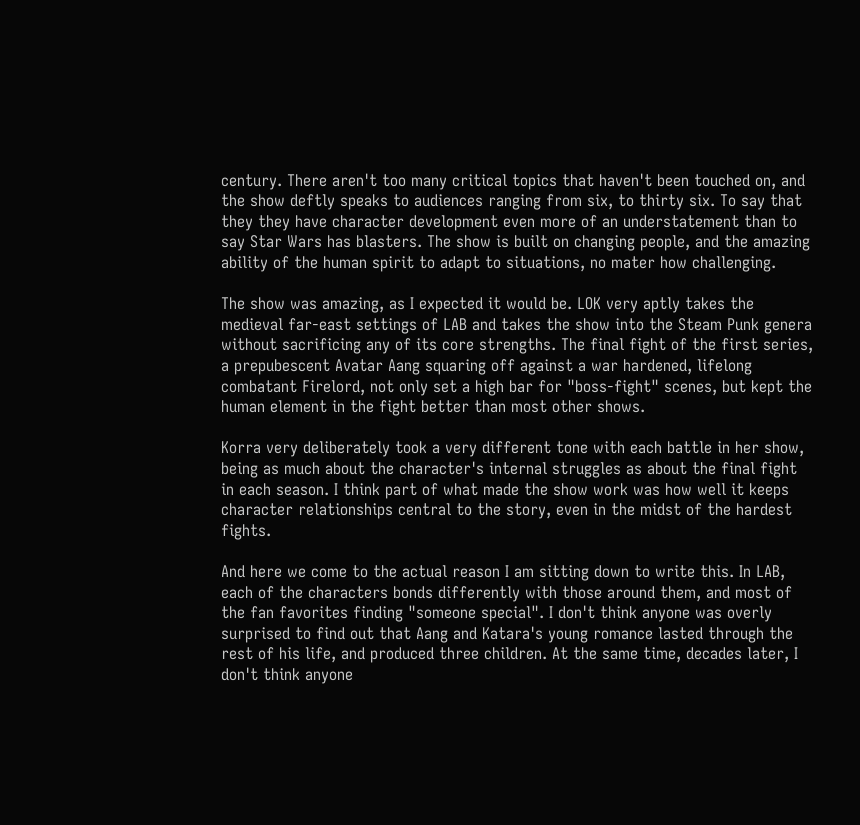century. There aren't too many critical topics that haven't been touched on, and the show deftly speaks to audiences ranging from six, to thirty six. To say that they they have character development even more of an understatement than to say Star Wars has blasters. The show is built on changing people, and the amazing ability of the human spirit to adapt to situations, no mater how challenging.

The show was amazing, as I expected it would be. LOK very aptly takes the medieval far-east settings of LAB and takes the show into the Steam Punk genera without sacrificing any of its core strengths. The final fight of the first series, a prepubescent Avatar Aang squaring off against a war hardened, lifelong combatant Firelord, not only set a high bar for "boss-fight" scenes, but kept the human element in the fight better than most other shows.

Korra very deliberately took a very different tone with each battle in her show, being as much about the character's internal struggles as about the final fight in each season. I think part of what made the show work was how well it keeps character relationships central to the story, even in the midst of the hardest fights.

And here we come to the actual reason I am sitting down to write this. In LAB, each of the characters bonds differently with those around them, and most of the fan favorites finding "someone special". I don't think anyone was overly surprised to find out that Aang and Katara's young romance lasted through the rest of his life, and produced three children. At the same time, decades later, I don't think anyone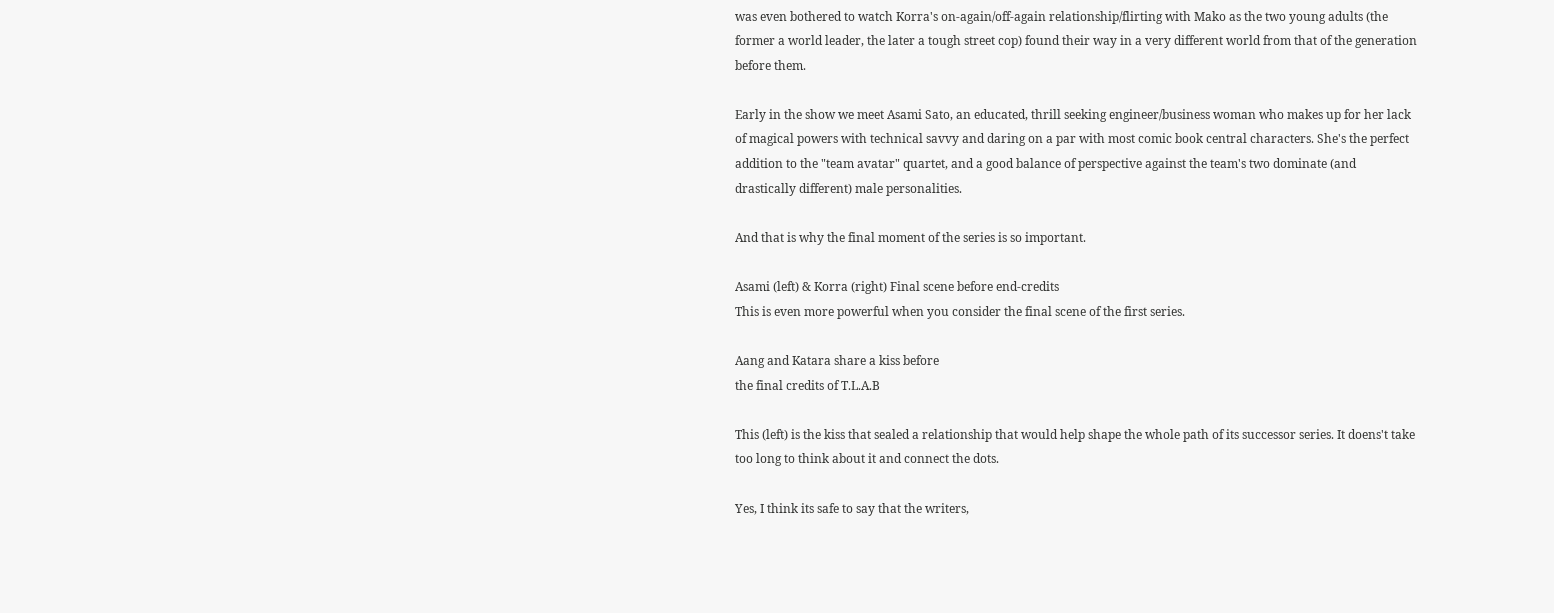was even bothered to watch Korra's on-again/off-again relationship/flirting with Mako as the two young adults (the former a world leader, the later a tough street cop) found their way in a very different world from that of the generation before them.

Early in the show we meet Asami Sato, an educated, thrill seeking engineer/business woman who makes up for her lack of magical powers with technical savvy and daring on a par with most comic book central characters. She's the perfect addition to the "team avatar" quartet, and a good balance of perspective against the team's two dominate (and drastically different) male personalities.

And that is why the final moment of the series is so important.

Asami (left) & Korra (right) Final scene before end-credits
This is even more powerful when you consider the final scene of the first series.

Aang and Katara share a kiss before
the final credits of T.L.A.B

This (left) is the kiss that sealed a relationship that would help shape the whole path of its successor series. It doens't take too long to think about it and connect the dots.

Yes, I think its safe to say that the writers,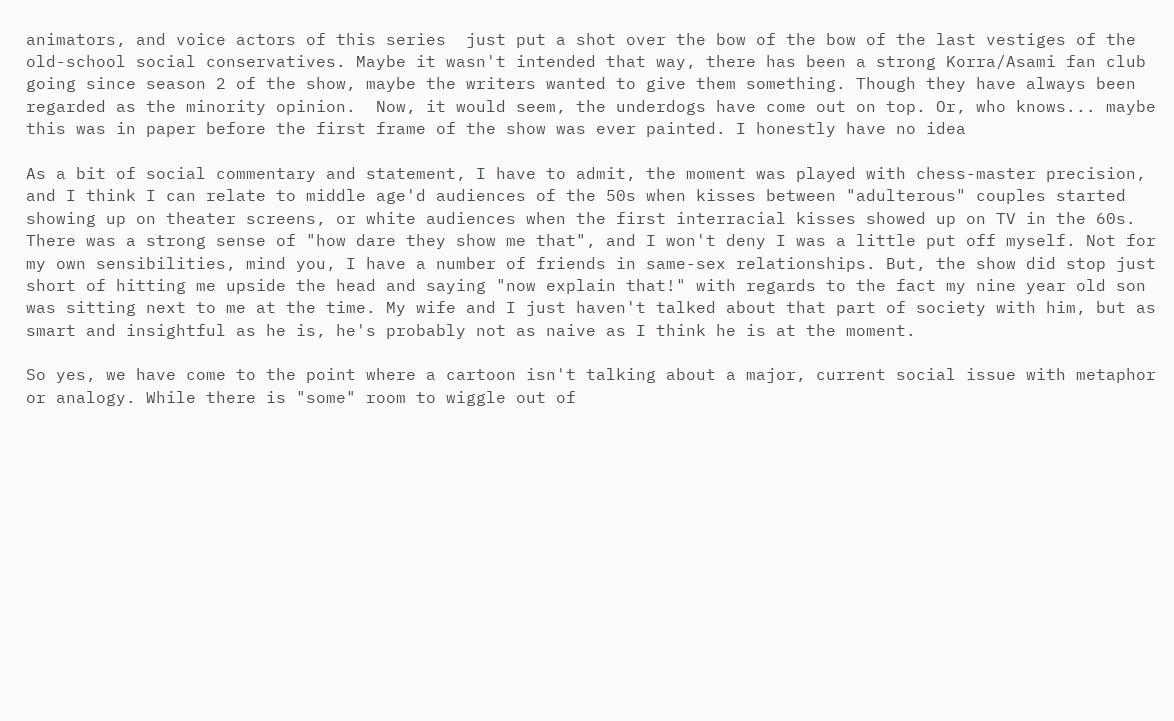animators, and voice actors of this series  just put a shot over the bow of the bow of the last vestiges of the old-school social conservatives. Maybe it wasn't intended that way, there has been a strong Korra/Asami fan club going since season 2 of the show, maybe the writers wanted to give them something. Though they have always been regarded as the minority opinion.  Now, it would seem, the underdogs have come out on top. Or, who knows... maybe this was in paper before the first frame of the show was ever painted. I honestly have no idea

As a bit of social commentary and statement, I have to admit, the moment was played with chess-master precision, and I think I can relate to middle age'd audiences of the 50s when kisses between "adulterous" couples started showing up on theater screens, or white audiences when the first interracial kisses showed up on TV in the 60s. There was a strong sense of "how dare they show me that", and I won't deny I was a little put off myself. Not for my own sensibilities, mind you, I have a number of friends in same-sex relationships. But, the show did stop just short of hitting me upside the head and saying "now explain that!" with regards to the fact my nine year old son was sitting next to me at the time. My wife and I just haven't talked about that part of society with him, but as smart and insightful as he is, he's probably not as naive as I think he is at the moment.

So yes, we have come to the point where a cartoon isn't talking about a major, current social issue with metaphor or analogy. While there is "some" room to wiggle out of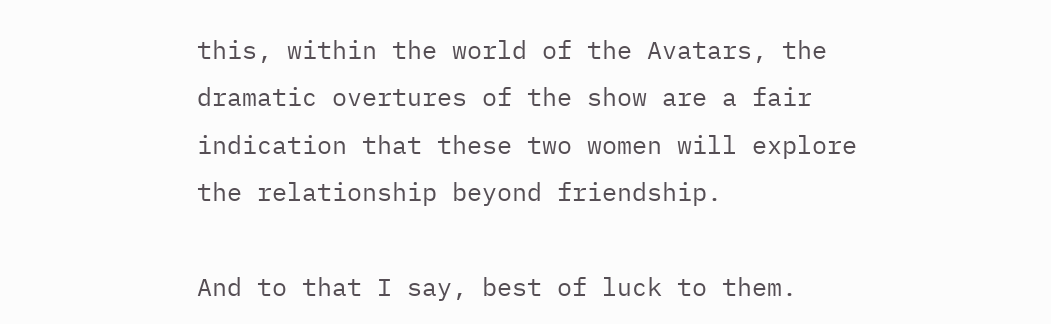this, within the world of the Avatars, the dramatic overtures of the show are a fair indication that these two women will explore the relationship beyond friendship.

And to that I say, best of luck to them.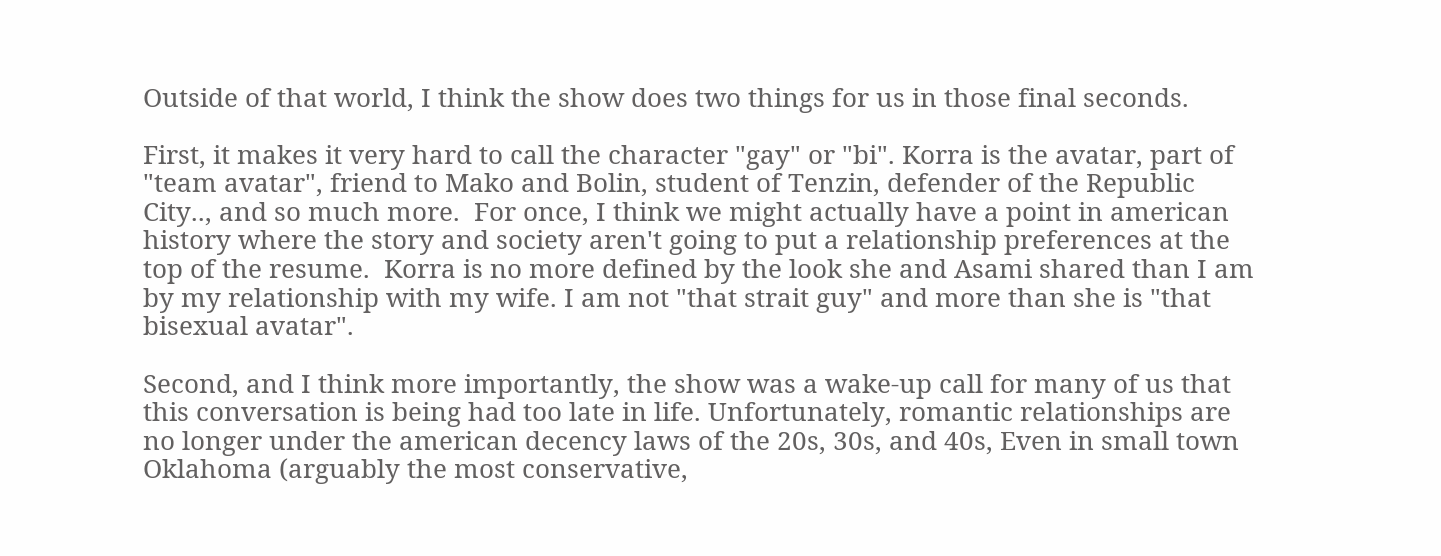Outside of that world, I think the show does two things for us in those final seconds.

First, it makes it very hard to call the character "gay" or "bi". Korra is the avatar, part of "team avatar", friend to Mako and Bolin, student of Tenzin, defender of the Republic City.., and so much more.  For once, I think we might actually have a point in american history where the story and society aren't going to put a relationship preferences at the top of the resume.  Korra is no more defined by the look she and Asami shared than I am by my relationship with my wife. I am not "that strait guy" and more than she is "that bisexual avatar".

Second, and I think more importantly, the show was a wake-up call for many of us that this conversation is being had too late in life. Unfortunately, romantic relationships are no longer under the american decency laws of the 20s, 30s, and 40s, Even in small town Oklahoma (arguably the most conservative,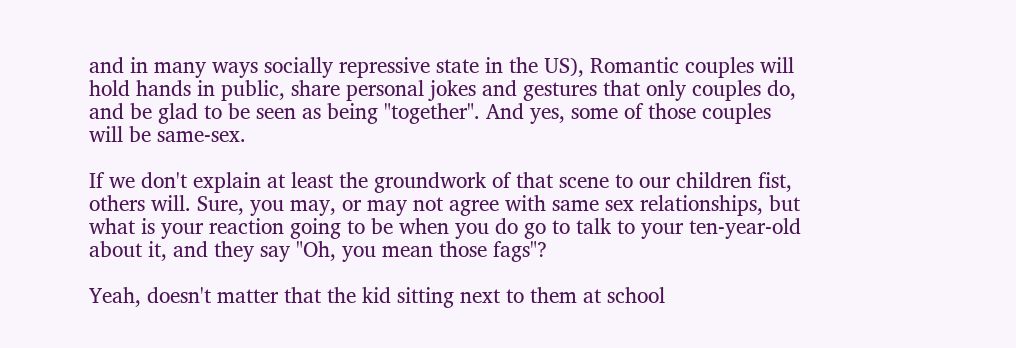and in many ways socially repressive state in the US), Romantic couples will hold hands in public, share personal jokes and gestures that only couples do, and be glad to be seen as being "together". And yes, some of those couples will be same-sex.

If we don't explain at least the groundwork of that scene to our children fist, others will. Sure, you may, or may not agree with same sex relationships, but what is your reaction going to be when you do go to talk to your ten-year-old about it, and they say "Oh, you mean those fags"?

Yeah, doesn't matter that the kid sitting next to them at school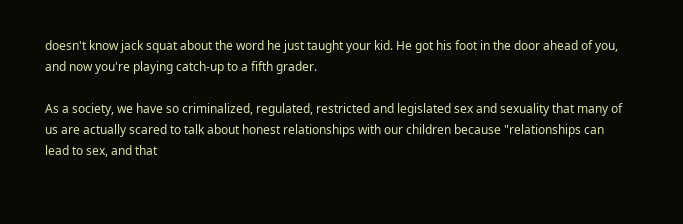doesn't know jack squat about the word he just taught your kid. He got his foot in the door ahead of you, and now you're playing catch-up to a fifth grader.

As a society, we have so criminalized, regulated, restricted and legislated sex and sexuality that many of us are actually scared to talk about honest relationships with our children because "relationships can lead to sex, and that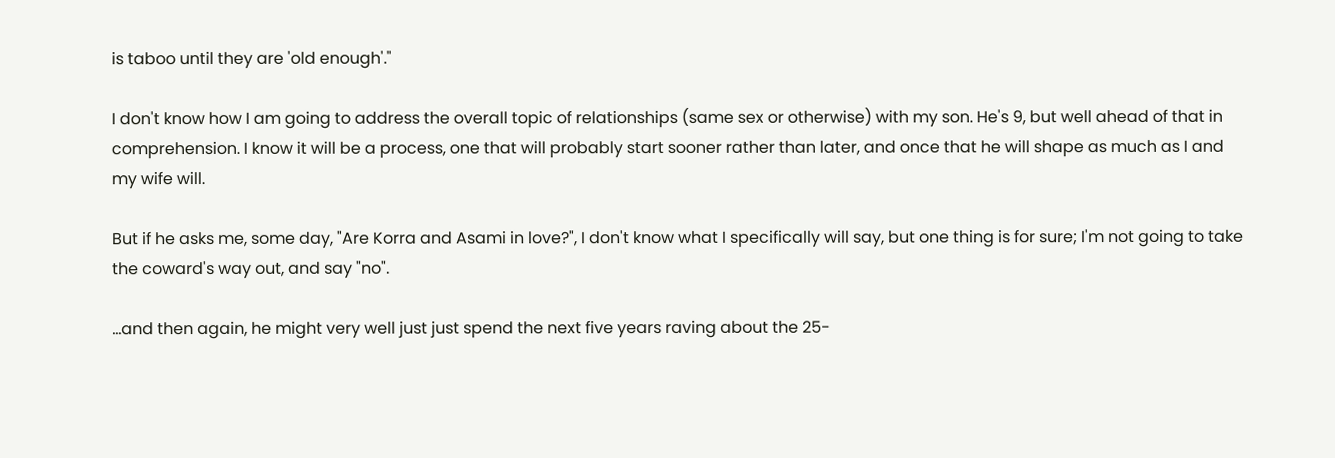is taboo until they are 'old enough'."

I don't know how I am going to address the overall topic of relationships (same sex or otherwise) with my son. He's 9, but well ahead of that in comprehension. I know it will be a process, one that will probably start sooner rather than later, and once that he will shape as much as I and my wife will.

But if he asks me, some day, "Are Korra and Asami in love?", I don't know what I specifically will say, but one thing is for sure; I'm not going to take the coward's way out, and say "no".

...and then again, he might very well just just spend the next five years raving about the 25-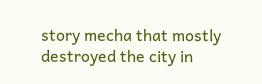story mecha that mostly destroyed the city in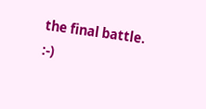the final battle. :-)